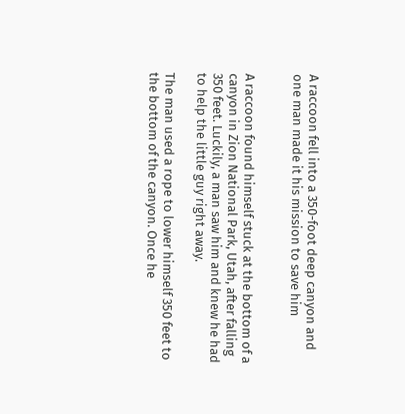A raccoon fell into a 350-foot deep canyon and one man made it his mission to save him


A raccoon found himself stuck at the bottom of a canyon in Zion National Park, Utah, after falling 350 feet. Luckily, a man saw him and knew he had to help the little guy right away.

The man used a rope to lower himself 350 feet to the bottom of the canyon. Once he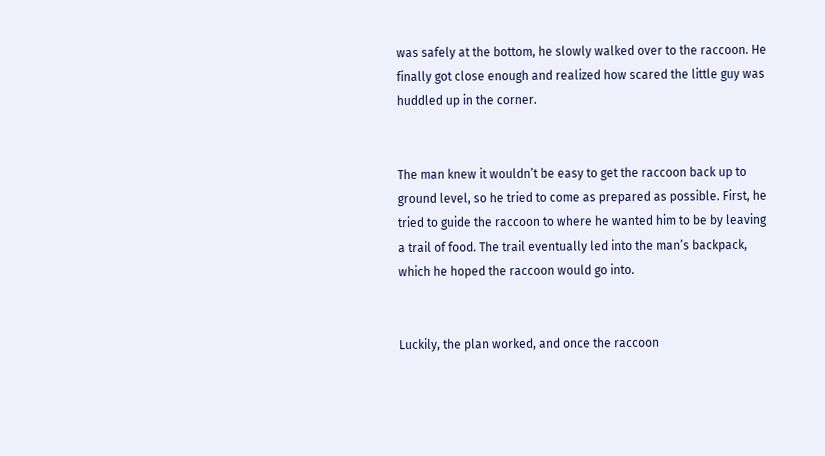was safely at the bottom, he slowly walked over to the raccoon. He finally got close enough and realized how scared the little guy was huddled up in the corner.


The man knew it wouldn’t be easy to get the raccoon back up to ground level, so he tried to come as prepared as possible. First, he tried to guide the raccoon to where he wanted him to be by leaving a trail of food. The trail eventually led into the man’s backpack, which he hoped the raccoon would go into.


Luckily, the plan worked, and once the raccoon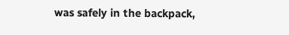was safely in the backpack,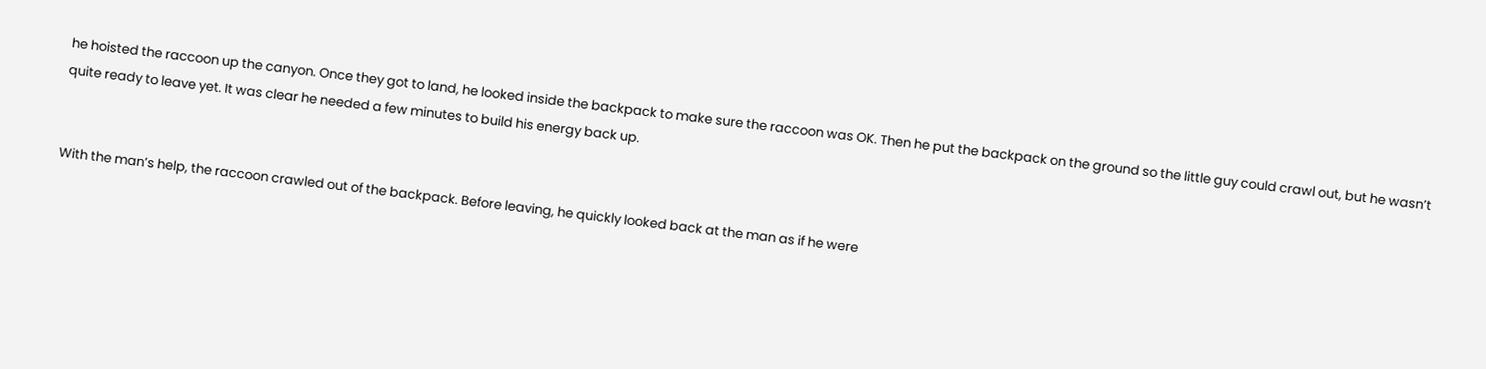he hoisted the raccoon up the canyon. Once they got to land, he looked inside the backpack to make sure the raccoon was OK. Then he put the backpack on the ground so the little guy could crawl out, but he wasn’t quite ready to leave yet. It was clear he needed a few minutes to build his energy back up.


With the man’s help, the raccoon crawled out of the backpack. Before leaving, he quickly looked back at the man as if he were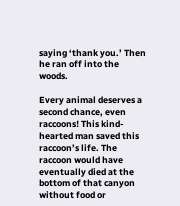saying ‘thank you.’ Then he ran off into the woods.

Every animal deserves a second chance, even raccoons! This kind-hearted man saved this raccoon’s life. The raccoon would have eventually died at the bottom of that canyon without food or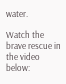water.

Watch the brave rescue in the video below: